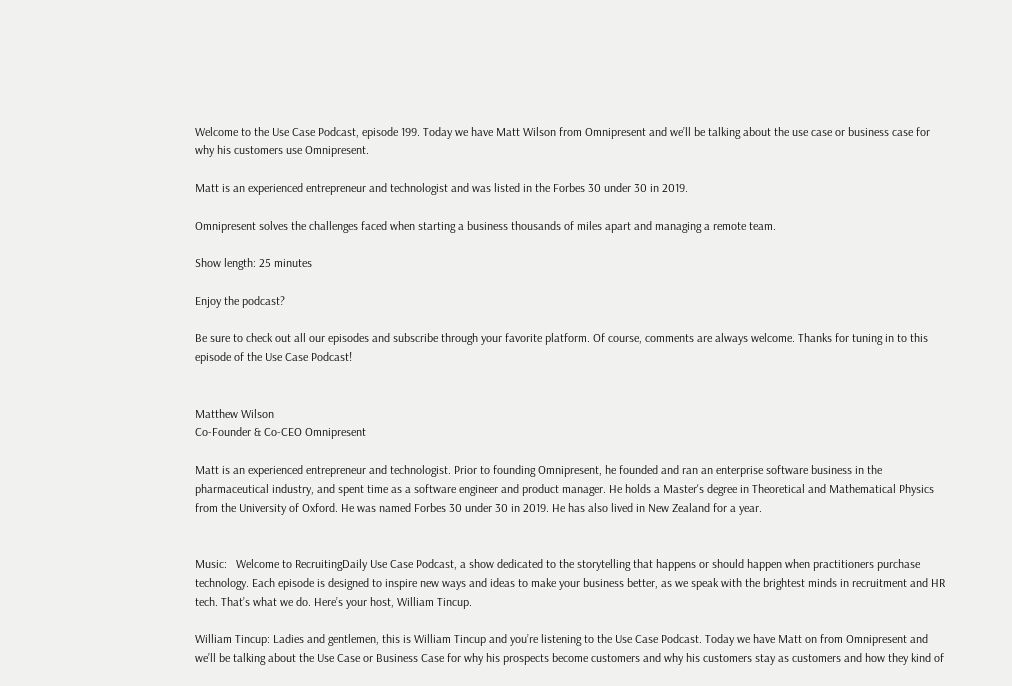Welcome to the Use Case Podcast, episode 199. Today we have Matt Wilson from Omnipresent and we’ll be talking about the use case or business case for why his customers use Omnipresent.

Matt is an experienced entrepreneur and technologist and was listed in the Forbes 30 under 30 in 2019.

Omnipresent solves the challenges faced when starting a business thousands of miles apart and managing a remote team.

Show length: 25 minutes

Enjoy the podcast?

Be sure to check out all our episodes and subscribe through your favorite platform. Of course, comments are always welcome. Thanks for tuning in to this episode of the Use Case Podcast!


Matthew Wilson
Co-Founder & Co-CEO Omnipresent

Matt is an experienced entrepreneur and technologist. Prior to founding Omnipresent, he founded and ran an enterprise software business in the pharmaceutical industry, and spent time as a software engineer and product manager. He holds a Master's degree in Theoretical and Mathematical Physics from the University of Oxford. He was named Forbes 30 under 30 in 2019. He has also lived in New Zealand for a year.


Music:   Welcome to RecruitingDaily Use Case Podcast, a show dedicated to the storytelling that happens or should happen when practitioners purchase technology. Each episode is designed to inspire new ways and ideas to make your business better, as we speak with the brightest minds in recruitment and HR tech. That’s what we do. Here’s your host, William Tincup.

William Tincup: Ladies and gentlemen, this is William Tincup and you’re listening to the Use Case Podcast. Today we have Matt on from Omnipresent and we’ll be talking about the Use Case or Business Case for why his prospects become customers and why his customers stay as customers and how they kind of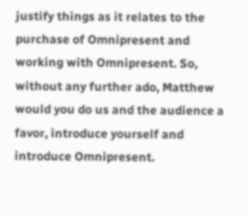justify things as it relates to the purchase of Omnipresent and working with Omnipresent. So, without any further ado, Matthew would you do us and the audience a favor, introduce yourself and introduce Omnipresent.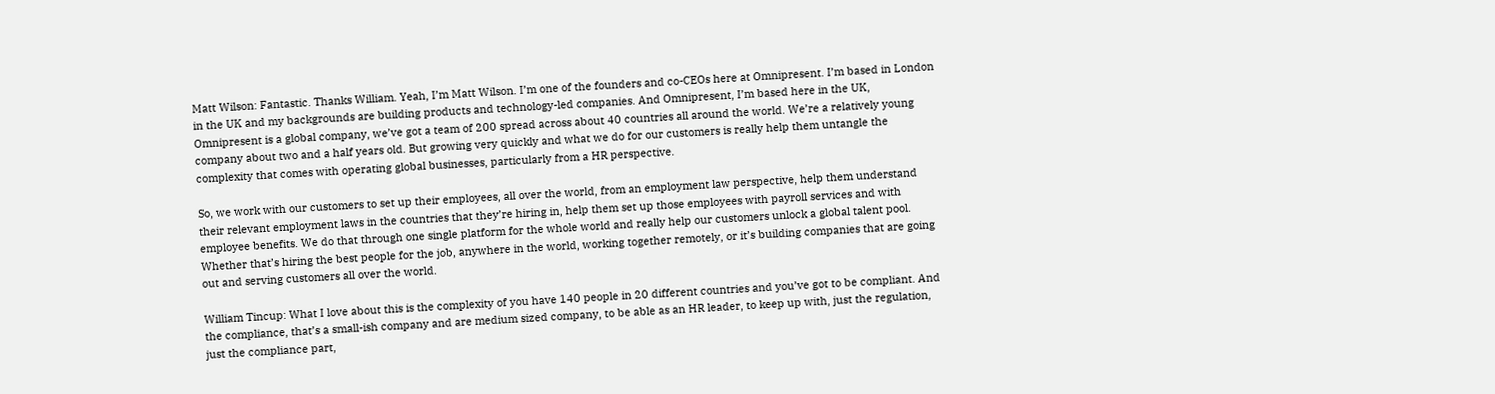Matt Wilson: Fantastic. Thanks William. Yeah, I’m Matt Wilson. I’m one of the founders and co-CEOs here at Omnipresent. I’m based in London in the UK and my backgrounds are building products and technology-led companies. And Omnipresent, I’m based here in the UK, Omnipresent is a global company, we’ve got a team of 200 spread across about 40 countries all around the world. We’re a relatively young company about two and a half years old. But growing very quickly and what we do for our customers is really help them untangle the complexity that comes with operating global businesses, particularly from a HR perspective.

So, we work with our customers to set up their employees, all over the world, from an employment law perspective, help them understand their relevant employment laws in the countries that they’re hiring in, help them set up those employees with payroll services and with employee benefits. We do that through one single platform for the whole world and really help our customers unlock a global talent pool. Whether that’s hiring the best people for the job, anywhere in the world, working together remotely, or it’s building companies that are going out and serving customers all over the world.

William Tincup: What I love about this is the complexity of you have 140 people in 20 different countries and you’ve got to be compliant. And the compliance, that’s a small-ish company and are medium sized company, to be able as an HR leader, to keep up with, just the regulation, just the compliance part,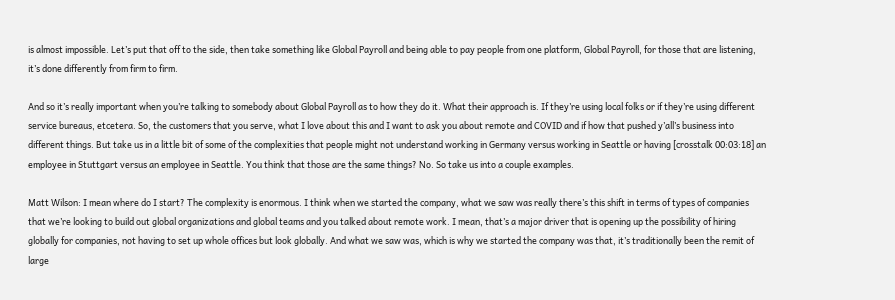is almost impossible. Let’s put that off to the side, then take something like Global Payroll and being able to pay people from one platform, Global Payroll, for those that are listening, it’s done differently from firm to firm.

And so it’s really important when you’re talking to somebody about Global Payroll as to how they do it. What their approach is. If they’re using local folks or if they’re using different service bureaus, etcetera. So, the customers that you serve, what I love about this and I want to ask you about remote and COVID and if how that pushed y’all’s business into different things. But take us in a little bit of some of the complexities that people might not understand working in Germany versus working in Seattle or having [crosstalk 00:03:18] an employee in Stuttgart versus an employee in Seattle. You think that those are the same things? No. So take us into a couple examples.

Matt Wilson: I mean where do I start? The complexity is enormous. I think when we started the company, what we saw was really there’s this shift in terms of types of companies that we’re looking to build out global organizations and global teams and you talked about remote work. I mean, that’s a major driver that is opening up the possibility of hiring globally for companies, not having to set up whole offices but look globally. And what we saw was, which is why we started the company was that, it’s traditionally been the remit of large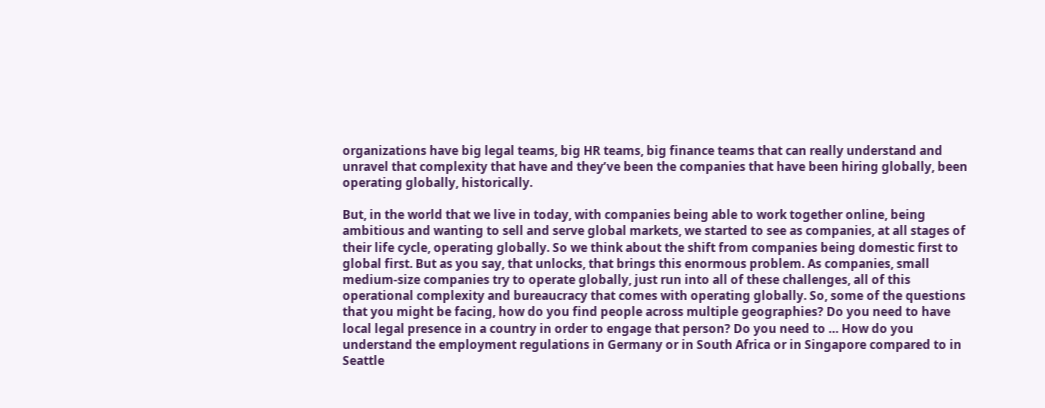organizations have big legal teams, big HR teams, big finance teams that can really understand and unravel that complexity that have and they’ve been the companies that have been hiring globally, been operating globally, historically.

But, in the world that we live in today, with companies being able to work together online, being ambitious and wanting to sell and serve global markets, we started to see as companies, at all stages of their life cycle, operating globally. So we think about the shift from companies being domestic first to global first. But as you say, that unlocks, that brings this enormous problem. As companies, small medium-size companies try to operate globally, just run into all of these challenges, all of this operational complexity and bureaucracy that comes with operating globally. So, some of the questions that you might be facing, how do you find people across multiple geographies? Do you need to have local legal presence in a country in order to engage that person? Do you need to … How do you understand the employment regulations in Germany or in South Africa or in Singapore compared to in Seattle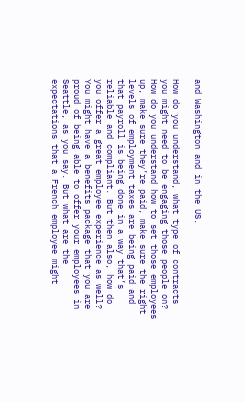and Washington and in the US.

How do you understand, what type of contracts you might need to be engaging those people on? How do you understand how to set those employees up, make sure they’re paid, make sure the right levels of employment taxes are being paid and that payroll is being done in a way that’s reliable and compliant. But then also, how do you offer a great employee experience as well? You might have a benefits package that you are proud of being able to offer your employees in Seattle, as you say. But what are the expectations that a French employee might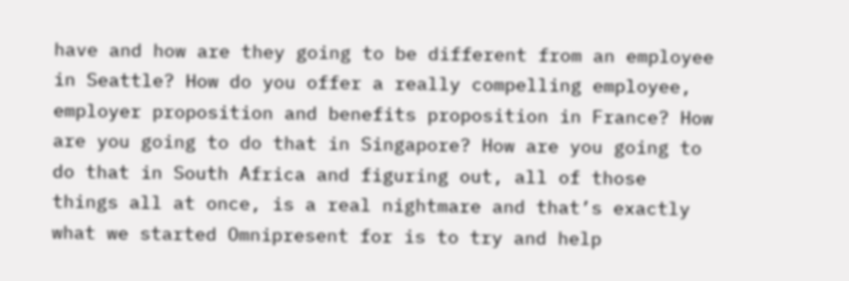have and how are they going to be different from an employee in Seattle? How do you offer a really compelling employee, employer proposition and benefits proposition in France? How are you going to do that in Singapore? How are you going to do that in South Africa and figuring out, all of those things all at once, is a real nightmare and that’s exactly what we started Omnipresent for is to try and help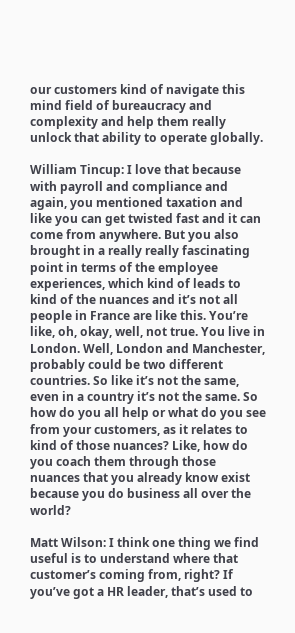our customers kind of navigate this mind field of bureaucracy and complexity and help them really unlock that ability to operate globally.

William Tincup: I love that because with payroll and compliance and again, you mentioned taxation and like you can get twisted fast and it can come from anywhere. But you also brought in a really really fascinating point in terms of the employee experiences, which kind of leads to kind of the nuances and it’s not all people in France are like this. You’re like, oh, okay, well, not true. You live in London. Well, London and Manchester, probably could be two different countries. So like it’s not the same, even in a country it’s not the same. So how do you all help or what do you see from your customers, as it relates to kind of those nuances? Like, how do you coach them through those nuances that you already know exist because you do business all over the world?

Matt Wilson: I think one thing we find useful is to understand where that customer’s coming from, right? If you’ve got a HR leader, that’s used to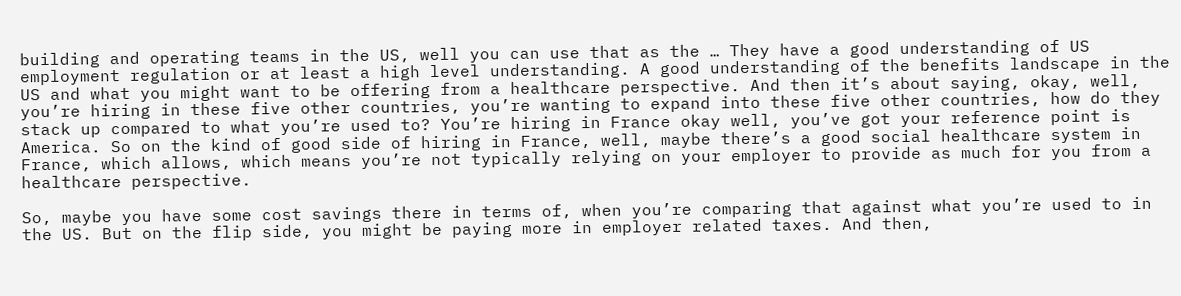building and operating teams in the US, well you can use that as the … They have a good understanding of US employment regulation or at least a high level understanding. A good understanding of the benefits landscape in the US and what you might want to be offering from a healthcare perspective. And then it’s about saying, okay, well, you’re hiring in these five other countries, you’re wanting to expand into these five other countries, how do they stack up compared to what you’re used to? You’re hiring in France okay well, you’ve got your reference point is America. So on the kind of good side of hiring in France, well, maybe there’s a good social healthcare system in France, which allows, which means you’re not typically relying on your employer to provide as much for you from a healthcare perspective.

So, maybe you have some cost savings there in terms of, when you’re comparing that against what you’re used to in the US. But on the flip side, you might be paying more in employer related taxes. And then,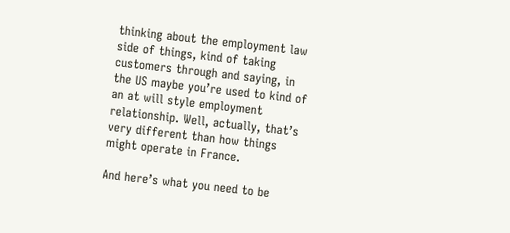thinking about the employment law side of things, kind of taking customers through and saying, in the US maybe you’re used to kind of an at will style employment relationship. Well, actually, that’s very different than how things might operate in France.

And here’s what you need to be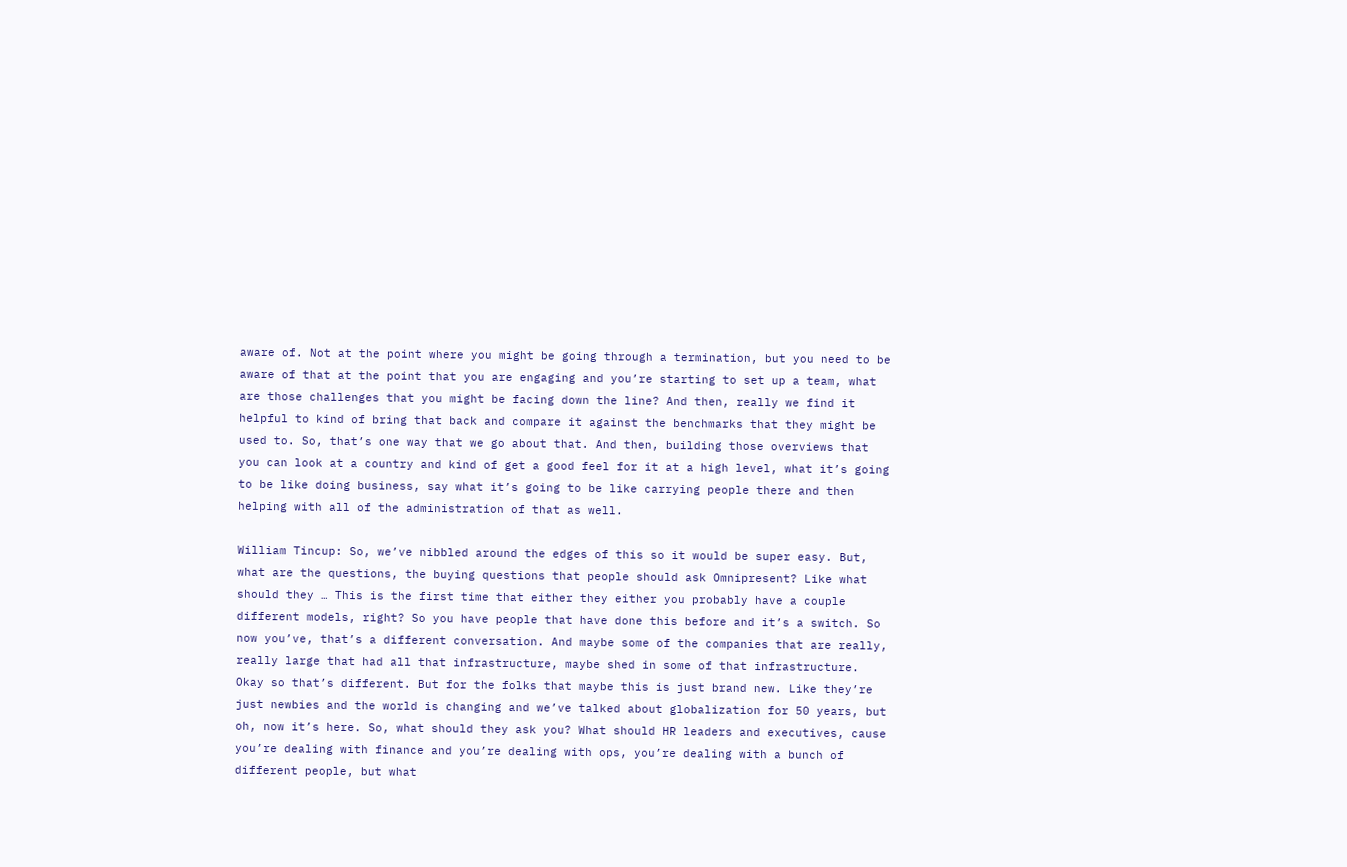aware of. Not at the point where you might be going through a termination, but you need to be aware of that at the point that you are engaging and you’re starting to set up a team, what are those challenges that you might be facing down the line? And then, really we find it helpful to kind of bring that back and compare it against the benchmarks that they might be used to. So, that’s one way that we go about that. And then, building those overviews that you can look at a country and kind of get a good feel for it at a high level, what it’s going to be like doing business, say what it’s going to be like carrying people there and then helping with all of the administration of that as well.

William Tincup: So, we’ve nibbled around the edges of this so it would be super easy. But, what are the questions, the buying questions that people should ask Omnipresent? Like what should they … This is the first time that either they either you probably have a couple different models, right? So you have people that have done this before and it’s a switch. So now you’ve, that’s a different conversation. And maybe some of the companies that are really, really large that had all that infrastructure, maybe shed in some of that infrastructure. Okay so that’s different. But for the folks that maybe this is just brand new. Like they’re just newbies and the world is changing and we’ve talked about globalization for 50 years, but oh, now it’s here. So, what should they ask you? What should HR leaders and executives, cause you’re dealing with finance and you’re dealing with ops, you’re dealing with a bunch of different people, but what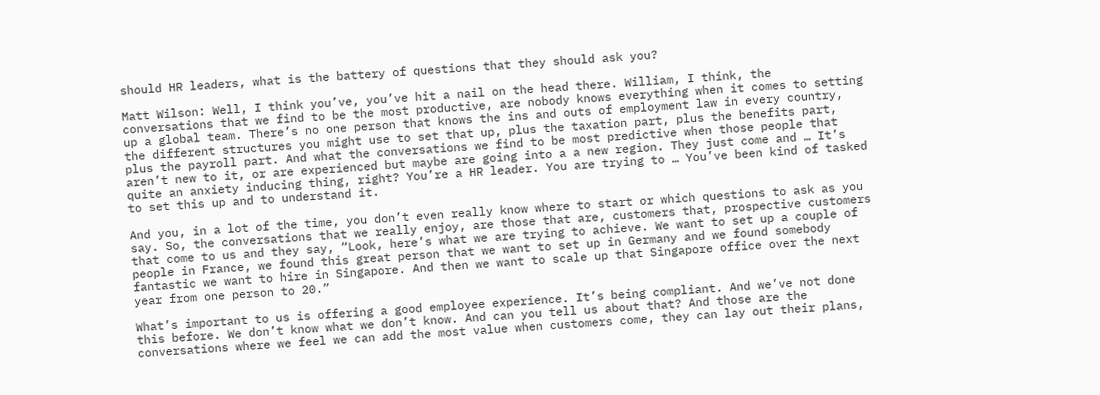should HR leaders, what is the battery of questions that they should ask you?

Matt Wilson: Well, I think you’ve, you’ve hit a nail on the head there. William, I think, the conversations that we find to be the most productive, are nobody knows everything when it comes to setting up a global team. There’s no one person that knows the ins and outs of employment law in every country, the different structures you might use to set that up, plus the taxation part, plus the benefits part, plus the payroll part. And what the conversations we find to be most predictive when those people that aren’t new to it, or are experienced but maybe are going into a a new region. They just come and … It’s quite an anxiety inducing thing, right? You’re a HR leader. You are trying to … You’ve been kind of tasked to set this up and to understand it.

And you, in a lot of the time, you don’t even really know where to start or which questions to ask as you say. So, the conversations that we really enjoy, are those that are, customers that, prospective customers that come to us and they say, “Look, here’s what we are trying to achieve. We want to set up a couple of people in France, we found this great person that we want to set up in Germany and we found somebody fantastic we want to hire in Singapore. And then we want to scale up that Singapore office over the next year from one person to 20.”

What’s important to us is offering a good employee experience. It’s being compliant. And we’ve not done this before. We don’t know what we don’t know. And can you tell us about that? And those are the conversations where we feel we can add the most value when customers come, they can lay out their plans,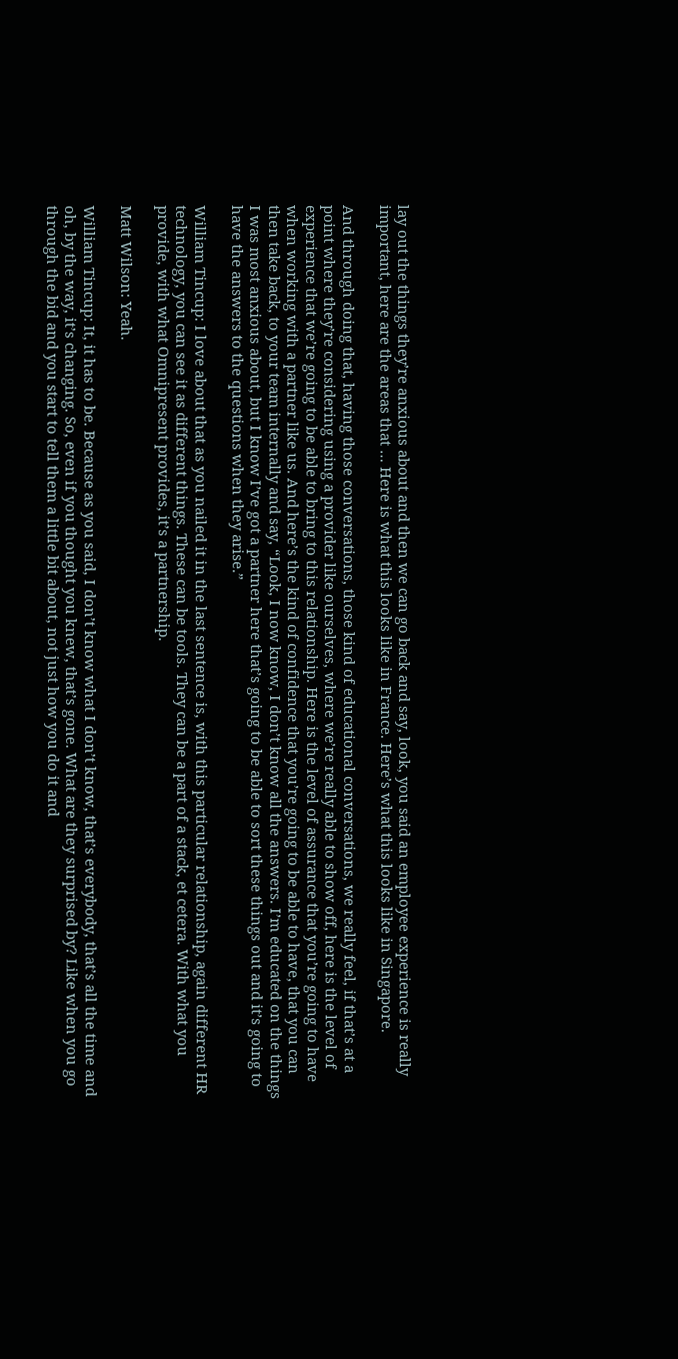lay out the things they’re anxious about and then we can go back and say, look, you said an employee experience is really important, here are the areas that … Here is what this looks like in France. Here’s what this looks like in Singapore.

And through doing that, having those conversations, those kind of educational conversations, we really feel, if that’s at a point where they’re considering using a provider like ourselves, where we’re really able to show off, here is the level of experience that we’re going to be able to bring to this relationship. Here is the level of assurance that you’re going to have when working with a partner like us. And here’s the kind of confidence that you’re going to be able to have, that you can then take back, to your team internally and say, “Look, I now know, I don’t know all the answers. I’m educated on the things I was most anxious about, but I know I’ve got a partner here that’s going to be able to sort these things out and it’s going to have the answers to the questions when they arise.”

William Tincup: I love about that as you nailed it in the last sentence is, with this particular relationship, again different HR technology, you can see it as different things. These can be tools. They can be a part of a stack, et cetera. With what you provide, with what Omnipresent provides, it’s a partnership.

Matt Wilson: Yeah.

William Tincup: It, it has to be. Because as you said, I don’t know what I don’t know, that’s everybody, that’s all the time and oh, by the way, it’s changing. So, even if you thought you knew, that’s gone. What are they surprised by? Like when you go through the bid and you start to tell them a little bit about, not just how you do it and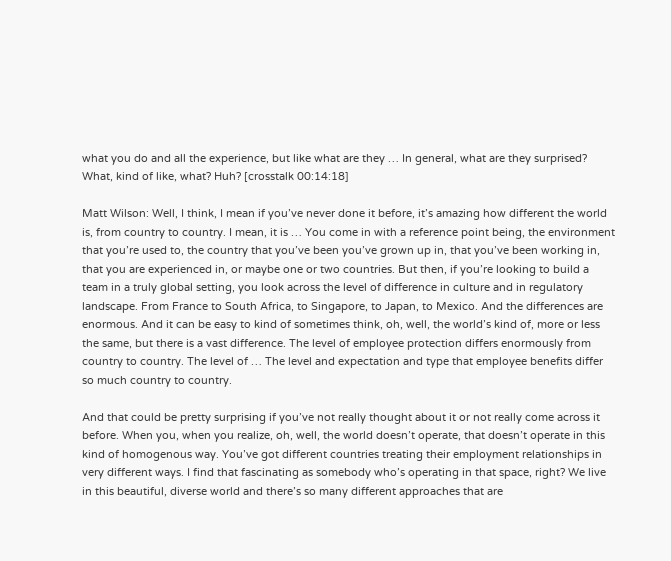what you do and all the experience, but like what are they … In general, what are they surprised? What, kind of like, what? Huh? [crosstalk 00:14:18]

Matt Wilson: Well, I think, I mean if you’ve never done it before, it’s amazing how different the world is, from country to country. I mean, it is … You come in with a reference point being, the environment that you’re used to, the country that you’ve been you’ve grown up in, that you’ve been working in, that you are experienced in, or maybe one or two countries. But then, if you’re looking to build a team in a truly global setting, you look across the level of difference in culture and in regulatory landscape. From France to South Africa, to Singapore, to Japan, to Mexico. And the differences are enormous. And it can be easy to kind of sometimes think, oh, well, the world’s kind of, more or less the same, but there is a vast difference. The level of employee protection differs enormously from country to country. The level of … The level and expectation and type that employee benefits differ so much country to country.

And that could be pretty surprising if you’ve not really thought about it or not really come across it before. When you, when you realize, oh, well, the world doesn’t operate, that doesn’t operate in this kind of homogenous way. You’ve got different countries treating their employment relationships in very different ways. I find that fascinating as somebody who’s operating in that space, right? We live in this beautiful, diverse world and there’s so many different approaches that are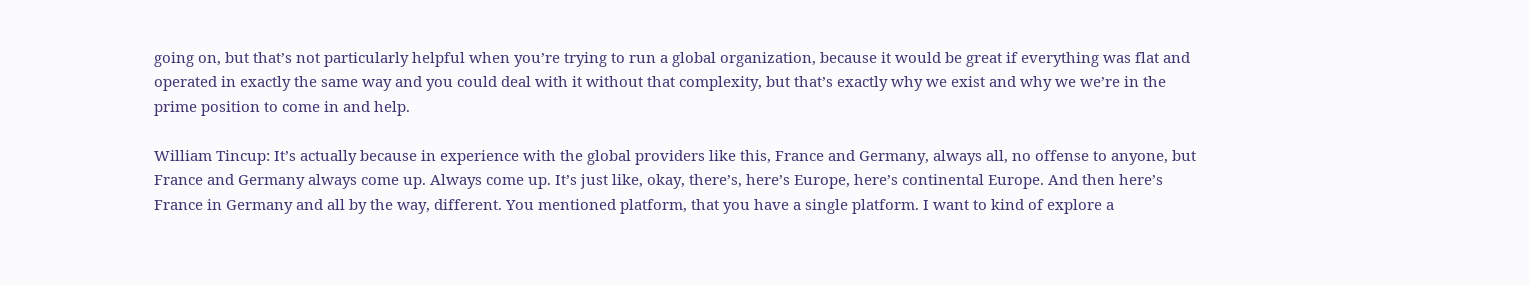going on, but that’s not particularly helpful when you’re trying to run a global organization, because it would be great if everything was flat and operated in exactly the same way and you could deal with it without that complexity, but that’s exactly why we exist and why we we’re in the prime position to come in and help.

William Tincup: It’s actually because in experience with the global providers like this, France and Germany, always all, no offense to anyone, but France and Germany always come up. Always come up. It’s just like, okay, there’s, here’s Europe, here’s continental Europe. And then here’s France in Germany and all by the way, different. You mentioned platform, that you have a single platform. I want to kind of explore a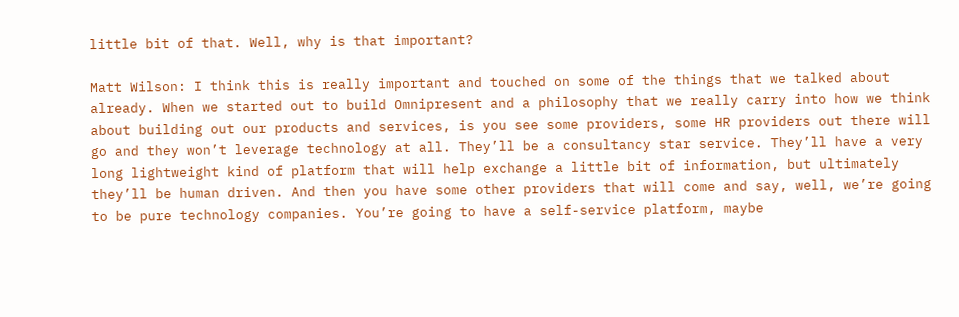little bit of that. Well, why is that important?

Matt Wilson: I think this is really important and touched on some of the things that we talked about already. When we started out to build Omnipresent and a philosophy that we really carry into how we think about building out our products and services, is you see some providers, some HR providers out there will go and they won’t leverage technology at all. They’ll be a consultancy star service. They’ll have a very long lightweight kind of platform that will help exchange a little bit of information, but ultimately they’ll be human driven. And then you have some other providers that will come and say, well, we’re going to be pure technology companies. You’re going to have a self-service platform, maybe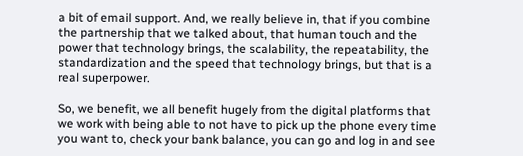a bit of email support. And, we really believe in, that if you combine the partnership that we talked about, that human touch and the power that technology brings, the scalability, the repeatability, the standardization and the speed that technology brings, but that is a real superpower.

So, we benefit, we all benefit hugely from the digital platforms that we work with being able to not have to pick up the phone every time you want to, check your bank balance, you can go and log in and see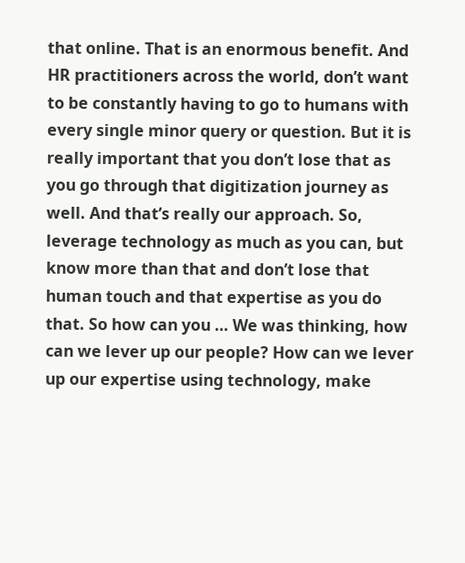that online. That is an enormous benefit. And HR practitioners across the world, don’t want to be constantly having to go to humans with every single minor query or question. But it is really important that you don’t lose that as you go through that digitization journey as well. And that’s really our approach. So, leverage technology as much as you can, but know more than that and don’t lose that human touch and that expertise as you do that. So how can you … We was thinking, how can we lever up our people? How can we lever up our expertise using technology, make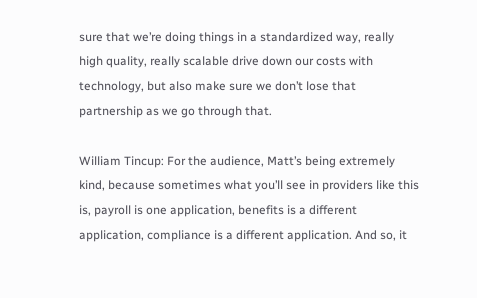sure that we’re doing things in a standardized way, really high quality, really scalable drive down our costs with technology, but also make sure we don’t lose that partnership as we go through that.

William Tincup: For the audience, Matt’s being extremely kind, because sometimes what you’ll see in providers like this is, payroll is one application, benefits is a different application, compliance is a different application. And so, it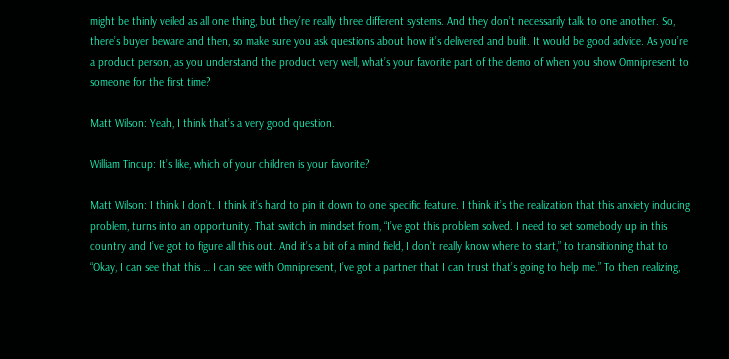might be thinly veiled as all one thing, but they’re really three different systems. And they don’t necessarily talk to one another. So, there’s buyer beware and then, so make sure you ask questions about how it’s delivered and built. It would be good advice. As you’re a product person, as you understand the product very well, what’s your favorite part of the demo of when you show Omnipresent to someone for the first time?

Matt Wilson: Yeah, I think that’s a very good question.

William Tincup: It’s like, which of your children is your favorite?

Matt Wilson: I think I don’t. I think it’s hard to pin it down to one specific feature. I think it’s the realization that this anxiety inducing problem, turns into an opportunity. That switch in mindset from, “I’ve got this problem solved. I need to set somebody up in this country and I’ve got to figure all this out. And it’s a bit of a mind field, I don’t really know where to start,” to transitioning that to “Okay, I can see that this … I can see with Omnipresent, I’ve got a partner that I can trust that’s going to help me.” To then realizing,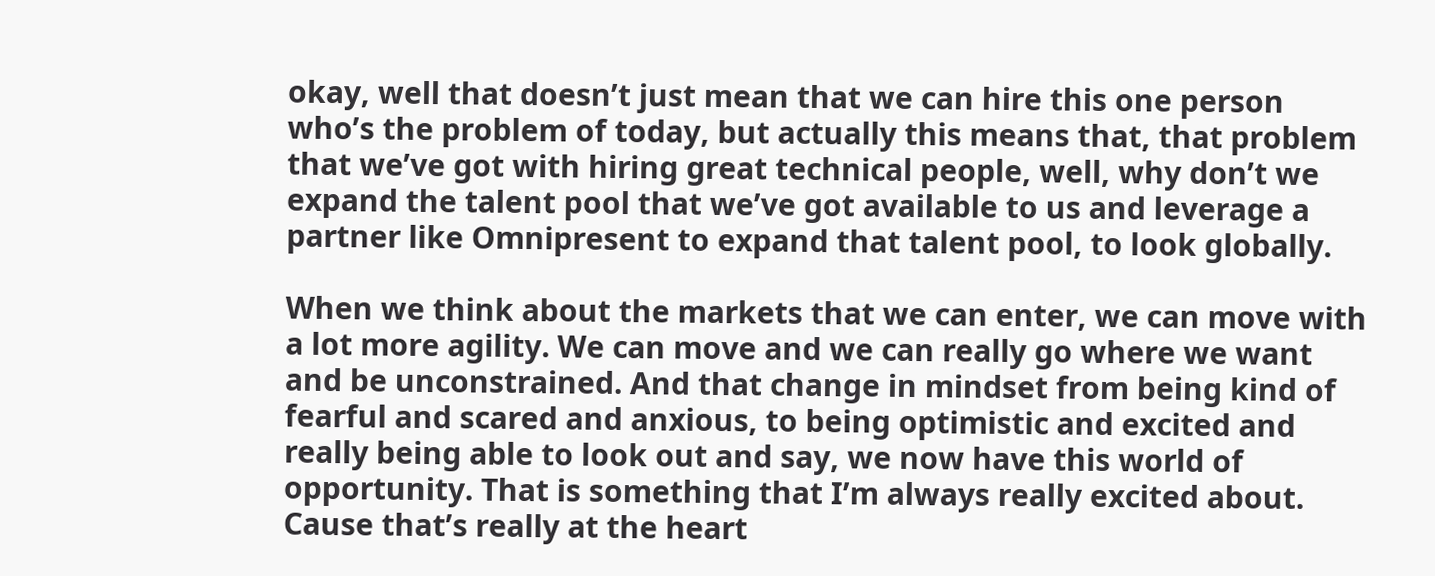okay, well that doesn’t just mean that we can hire this one person who’s the problem of today, but actually this means that, that problem that we’ve got with hiring great technical people, well, why don’t we expand the talent pool that we’ve got available to us and leverage a partner like Omnipresent to expand that talent pool, to look globally.

When we think about the markets that we can enter, we can move with a lot more agility. We can move and we can really go where we want and be unconstrained. And that change in mindset from being kind of fearful and scared and anxious, to being optimistic and excited and really being able to look out and say, we now have this world of opportunity. That is something that I’m always really excited about. Cause that’s really at the heart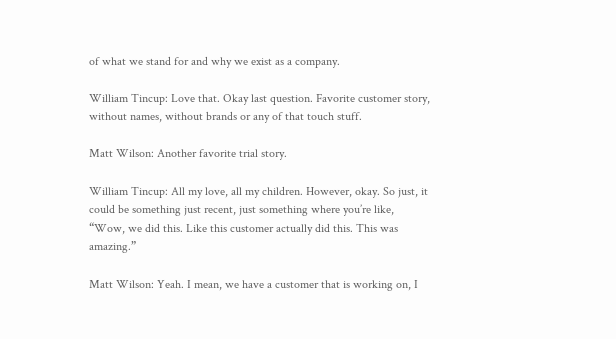of what we stand for and why we exist as a company.

William Tincup: Love that. Okay last question. Favorite customer story, without names, without brands or any of that touch stuff.

Matt Wilson: Another favorite trial story.

William Tincup: All my love, all my children. However, okay. So just, it could be something just recent, just something where you’re like, “Wow, we did this. Like this customer actually did this. This was amazing.”

Matt Wilson: Yeah. I mean, we have a customer that is working on, I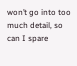won’t go into too much detail, so can I spare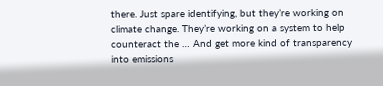there. Just spare identifying, but they’re working on climate change. They’re working on a system to help counteract the … And get more kind of transparency into emissions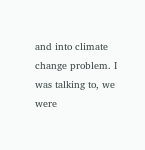and into climate change problem. I was talking to, we were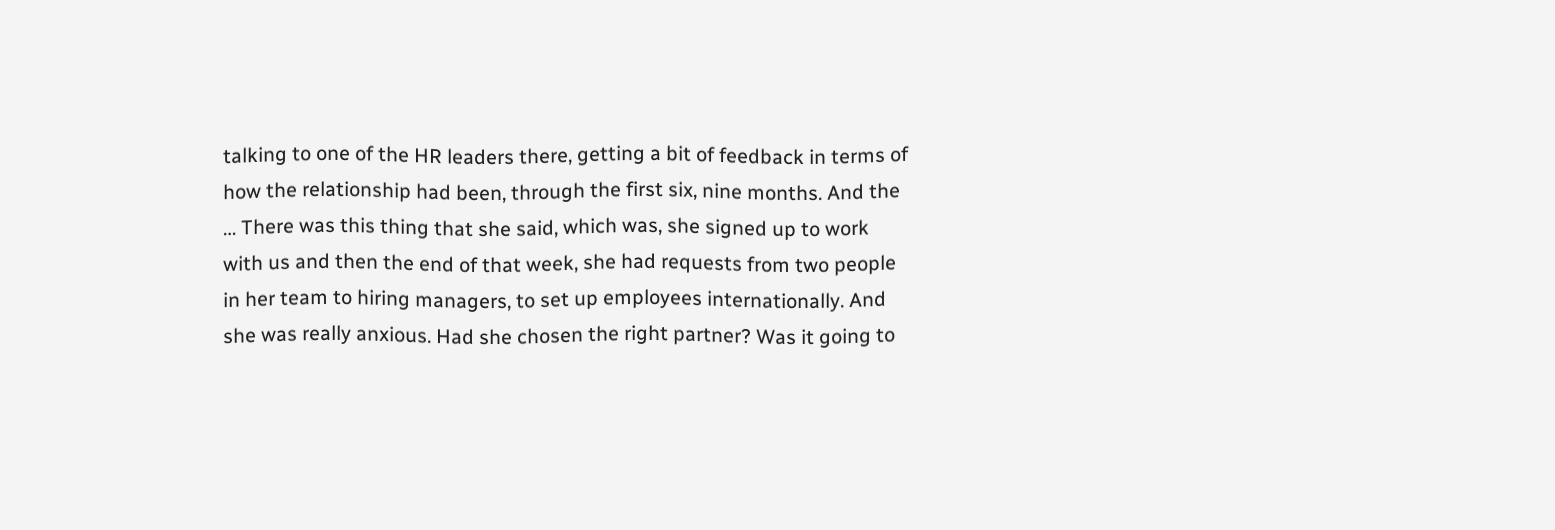talking to one of the HR leaders there, getting a bit of feedback in terms of how the relationship had been, through the first six, nine months. And the … There was this thing that she said, which was, she signed up to work with us and then the end of that week, she had requests from two people in her team to hiring managers, to set up employees internationally. And she was really anxious. Had she chosen the right partner? Was it going to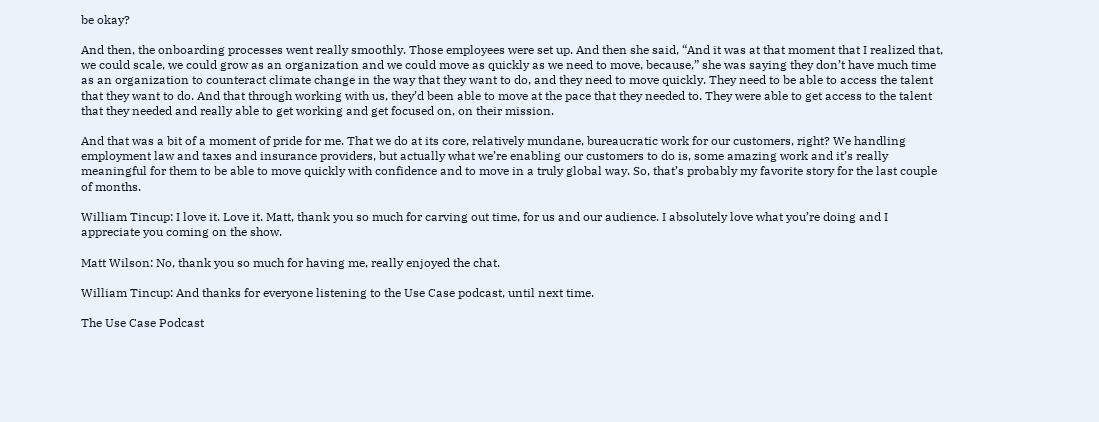be okay?

And then, the onboarding processes went really smoothly. Those employees were set up. And then she said, “And it was at that moment that I realized that, we could scale, we could grow as an organization and we could move as quickly as we need to move, because,” she was saying they don’t have much time as an organization to counteract climate change in the way that they want to do, and they need to move quickly. They need to be able to access the talent that they want to do. And that through working with us, they’d been able to move at the pace that they needed to. They were able to get access to the talent that they needed and really able to get working and get focused on, on their mission.

And that was a bit of a moment of pride for me. That we do at its core, relatively mundane, bureaucratic work for our customers, right? We handling employment law and taxes and insurance providers, but actually what we’re enabling our customers to do is, some amazing work and it’s really meaningful for them to be able to move quickly with confidence and to move in a truly global way. So, that’s probably my favorite story for the last couple of months.

William Tincup: I love it. Love it. Matt, thank you so much for carving out time, for us and our audience. I absolutely love what you’re doing and I appreciate you coming on the show.

Matt Wilson: No, thank you so much for having me, really enjoyed the chat.

William Tincup: And thanks for everyone listening to the Use Case podcast, until next time.

The Use Case Podcast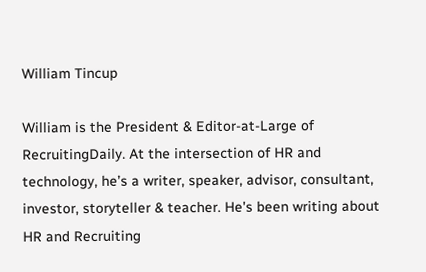William Tincup

William is the President & Editor-at-Large of RecruitingDaily. At the intersection of HR and technology, he’s a writer, speaker, advisor, consultant, investor, storyteller & teacher. He's been writing about HR and Recruiting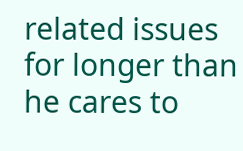related issues for longer than he cares to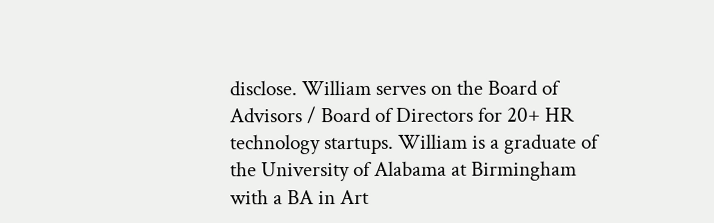disclose. William serves on the Board of Advisors / Board of Directors for 20+ HR technology startups. William is a graduate of the University of Alabama at Birmingham with a BA in Art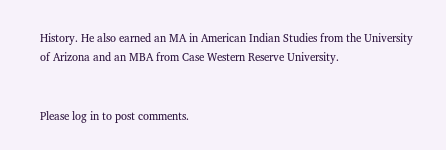History. He also earned an MA in American Indian Studies from the University of Arizona and an MBA from Case Western Reserve University.


Please log in to post comments.